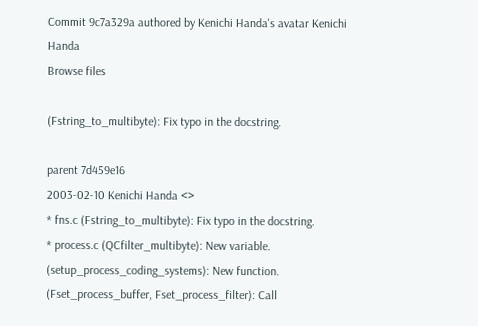Commit 9c7a329a authored by Kenichi Handa's avatar Kenichi Handa
Browse files

(Fstring_to_multibyte): Fix typo in the docstring.

parent 7d459e16
2003-02-10 Kenichi Handa <>
* fns.c (Fstring_to_multibyte): Fix typo in the docstring.
* process.c (QCfilter_multibyte): New variable.
(setup_process_coding_systems): New function.
(Fset_process_buffer, Fset_process_filter): Call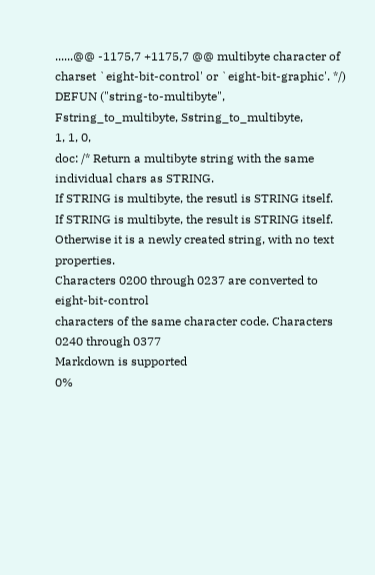......@@ -1175,7 +1175,7 @@ multibyte character of charset `eight-bit-control' or `eight-bit-graphic'. */)
DEFUN ("string-to-multibyte", Fstring_to_multibyte, Sstring_to_multibyte,
1, 1, 0,
doc: /* Return a multibyte string with the same individual chars as STRING.
If STRING is multibyte, the resutl is STRING itself.
If STRING is multibyte, the result is STRING itself.
Otherwise it is a newly created string, with no text properties.
Characters 0200 through 0237 are converted to eight-bit-control
characters of the same character code. Characters 0240 through 0377
Markdown is supported
0%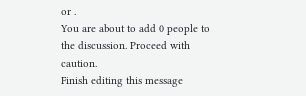or .
You are about to add 0 people to the discussion. Proceed with caution.
Finish editing this message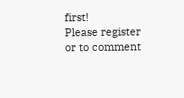first!
Please register or to comment